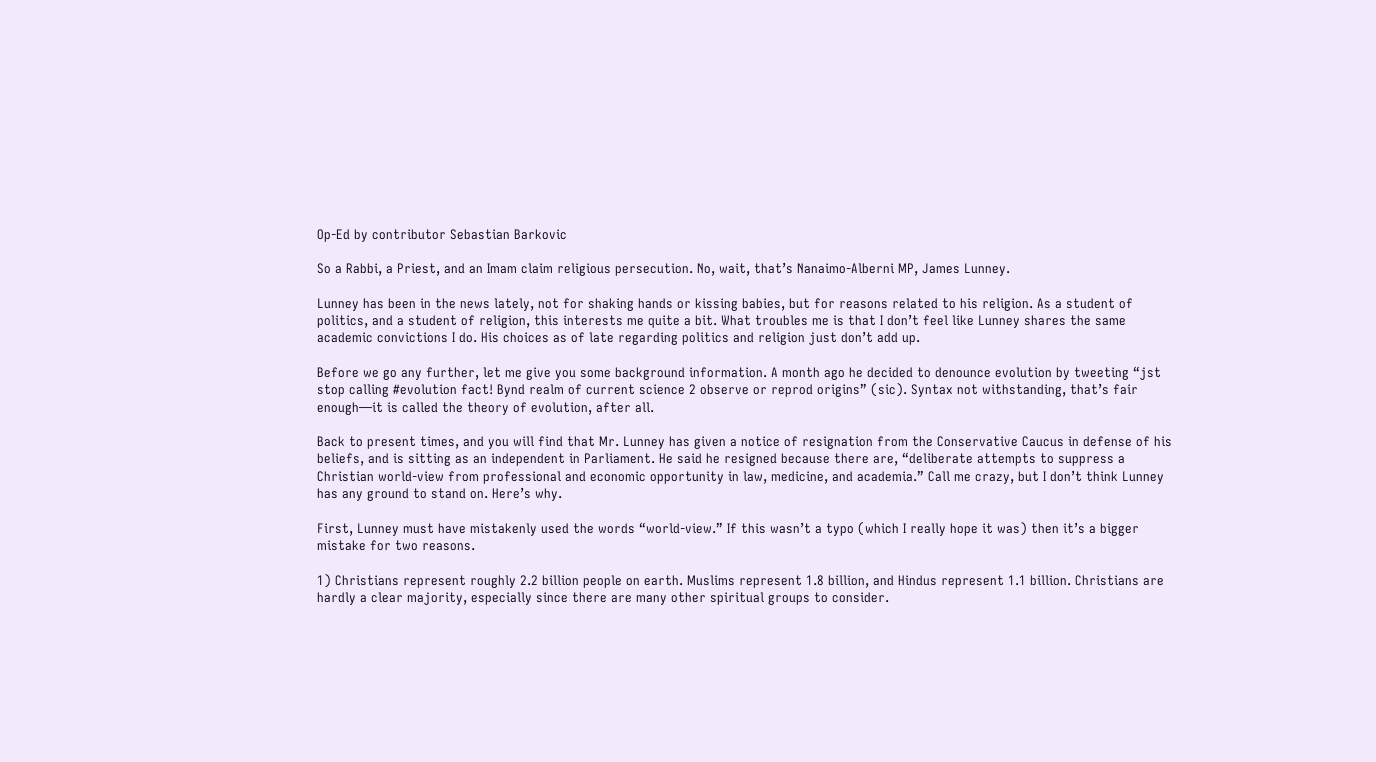Op-Ed by contributor Sebastian Barkovic

So a Rabbi, a Priest, and an Imam claim religious persecution. No, wait, that’s Nanaimo-Alberni MP, James Lunney.

Lunney has been in the news lately, not for shaking hands or kissing babies, but for reasons related to his religion. As a student of politics, and a student of religion, this interests me quite a bit. What troubles me is that I don’t feel like Lunney shares the same academic convictions I do. His choices as of late regarding politics and religion just don’t add up.

Before we go any further, let me give you some background information. A month ago he decided to denounce evolution by tweeting “jst stop calling #evolution fact! Bynd realm of current science 2 observe or reprod origins” (sic). Syntax not withstanding, that’s fair enough—it is called the theory of evolution, after all.

Back to present times, and you will find that Mr. Lunney has given a notice of resignation from the Conservative Caucus in defense of his beliefs, and is sitting as an independent in Parliament. He said he resigned because there are, “deliberate attempts to suppress a Christian world-view from professional and economic opportunity in law, medicine, and academia.” Call me crazy, but I don’t think Lunney has any ground to stand on. Here’s why.

First, Lunney must have mistakenly used the words “world-view.” If this wasn’t a typo (which I really hope it was) then it’s a bigger mistake for two reasons.

1) Christians represent roughly 2.2 billion people on earth. Muslims represent 1.8 billion, and Hindus represent 1.1 billion. Christians are hardly a clear majority, especially since there are many other spiritual groups to consider.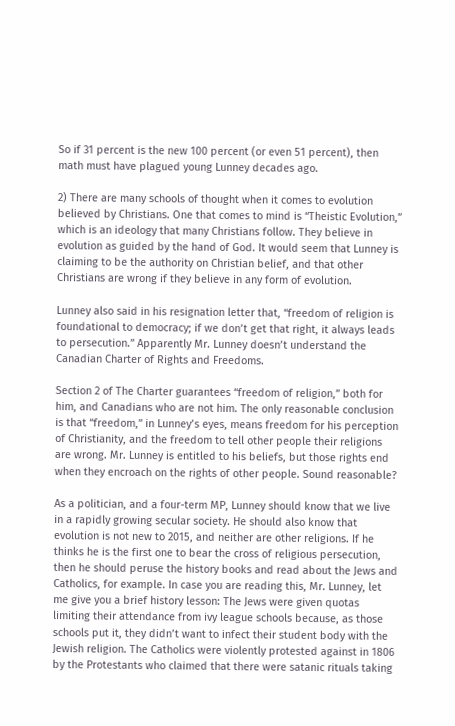So if 31 percent is the new 100 percent (or even 51 percent), then math must have plagued young Lunney decades ago.

2) There are many schools of thought when it comes to evolution believed by Christians. One that comes to mind is “Theistic Evolution,” which is an ideology that many Christians follow. They believe in evolution as guided by the hand of God. It would seem that Lunney is claiming to be the authority on Christian belief, and that other Christians are wrong if they believe in any form of evolution.

Lunney also said in his resignation letter that, “freedom of religion is foundational to democracy; if we don’t get that right, it always leads to persecution.” Apparently Mr. Lunney doesn’t understand the Canadian Charter of Rights and Freedoms.

Section 2 of The Charter guarantees “freedom of religion,” both for him, and Canadians who are not him. The only reasonable conclusion is that “freedom,” in Lunney’s eyes, means freedom for his perception of Christianity, and the freedom to tell other people their religions are wrong. Mr. Lunney is entitled to his beliefs, but those rights end when they encroach on the rights of other people. Sound reasonable?

As a politician, and a four-term MP, Lunney should know that we live in a rapidly growing secular society. He should also know that evolution is not new to 2015, and neither are other religions. If he thinks he is the first one to bear the cross of religious persecution, then he should peruse the history books and read about the Jews and Catholics, for example. In case you are reading this, Mr. Lunney, let me give you a brief history lesson: The Jews were given quotas limiting their attendance from ivy league schools because, as those schools put it, they didn’t want to infect their student body with the Jewish religion. The Catholics were violently protested against in 1806 by the Protestants who claimed that there were satanic rituals taking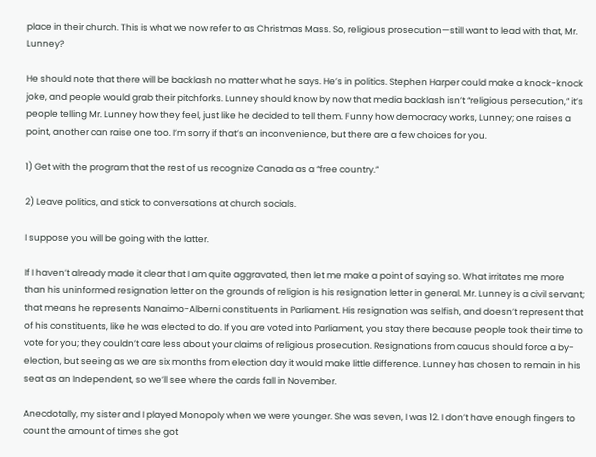place in their church. This is what we now refer to as Christmas Mass. So, religious prosecution—still want to lead with that, Mr. Lunney?

He should note that there will be backlash no matter what he says. He’s in politics. Stephen Harper could make a knock-knock joke, and people would grab their pitchforks. Lunney should know by now that media backlash isn’t “religious persecution,” it’s people telling Mr. Lunney how they feel, just like he decided to tell them. Funny how democracy works, Lunney; one raises a point, another can raise one too. I’m sorry if that’s an inconvenience, but there are a few choices for you.

1) Get with the program that the rest of us recognize Canada as a “free country.”

2) Leave politics, and stick to conversations at church socials.

I suppose you will be going with the latter.

If I haven’t already made it clear that I am quite aggravated, then let me make a point of saying so. What irritates me more than his uninformed resignation letter on the grounds of religion is his resignation letter in general. Mr. Lunney is a civil servant; that means he represents Nanaimo-Alberni constituents in Parliament. His resignation was selfish, and doesn’t represent that of his constituents, like he was elected to do. If you are voted into Parliament, you stay there because people took their time to vote for you; they couldn’t care less about your claims of religious prosecution. Resignations from caucus should force a by-election, but seeing as we are six months from election day it would make little difference. Lunney has chosen to remain in his seat as an Independent, so we’ll see where the cards fall in November.

Anecdotally, my sister and I played Monopoly when we were younger. She was seven, I was 12. I don’t have enough fingers to count the amount of times she got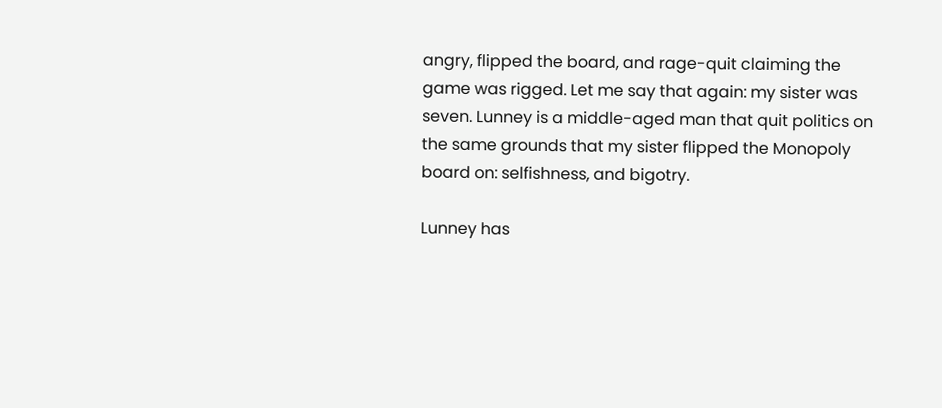angry, flipped the board, and rage-quit claiming the game was rigged. Let me say that again: my sister was seven. Lunney is a middle-aged man that quit politics on the same grounds that my sister flipped the Monopoly board on: selfishness, and bigotry.

Lunney has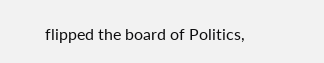flipped the board of Politics,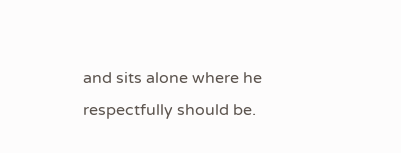and sits alone where he respectfully should be.